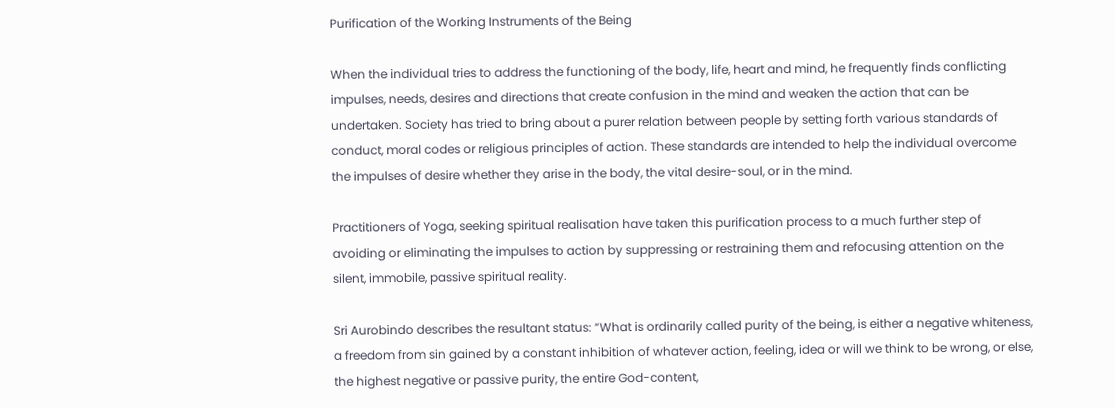Purification of the Working Instruments of the Being

When the individual tries to address the functioning of the body, life, heart and mind, he frequently finds conflicting impulses, needs, desires and directions that create confusion in the mind and weaken the action that can be undertaken. Society has tried to bring about a purer relation between people by setting forth various standards of conduct, moral codes or religious principles of action. These standards are intended to help the individual overcome the impulses of desire whether they arise in the body, the vital desire-soul, or in the mind.

Practitioners of Yoga, seeking spiritual realisation have taken this purification process to a much further step of avoiding or eliminating the impulses to action by suppressing or restraining them and refocusing attention on the silent, immobile, passive spiritual reality.

Sri Aurobindo describes the resultant status: “What is ordinarily called purity of the being, is either a negative whiteness, a freedom from sin gained by a constant inhibition of whatever action, feeling, idea or will we think to be wrong, or else, the highest negative or passive purity, the entire God-content,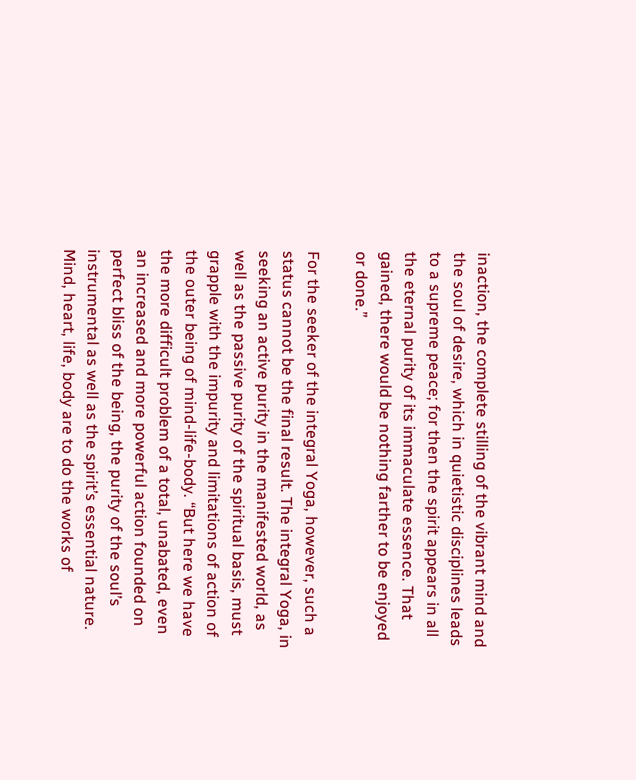inaction, the complete stilling of the vibrant mind and the soul of desire, which in quietistic disciplines leads to a supreme peace; for then the spirit appears in all the eternal purity of its immaculate essence. That gained, there would be nothing farther to be enjoyed or done.”

For the seeker of the integral Yoga, however, such a status cannot be the final result. The integral Yoga, in seeking an active purity in the manifested world, as well as the passive purity of the spiritual basis, must grapple with the impurity and limitations of action of the outer being of mind-life-body. “But here we have the more difficult problem of a total, unabated, even an increased and more powerful action founded on perfect bliss of the being, the purity of the soul’s instrumental as well as the spirit’s essential nature. Mind, heart, life, body are to do the works of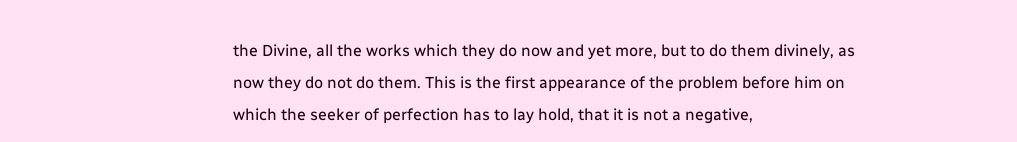the Divine, all the works which they do now and yet more, but to do them divinely, as now they do not do them. This is the first appearance of the problem before him on which the seeker of perfection has to lay hold, that it is not a negative,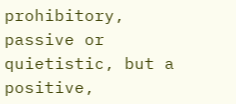prohibitory, passive or quietistic, but a positive,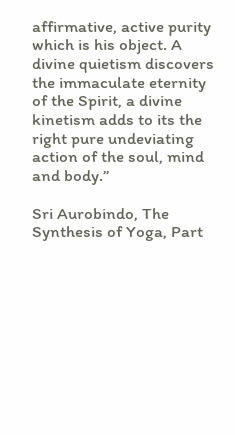affirmative, active purity which is his object. A divine quietism discovers the immaculate eternity of the Spirit, a divine kinetism adds to its the right pure undeviating action of the soul, mind and body.”

Sri Aurobindo, The Synthesis of Yoga, Part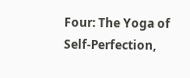Four: The Yoga of Self-Perfection,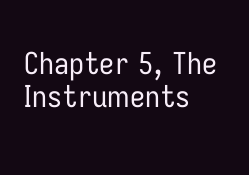Chapter 5, The Instruments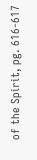of the Spirit, pg. 616-617